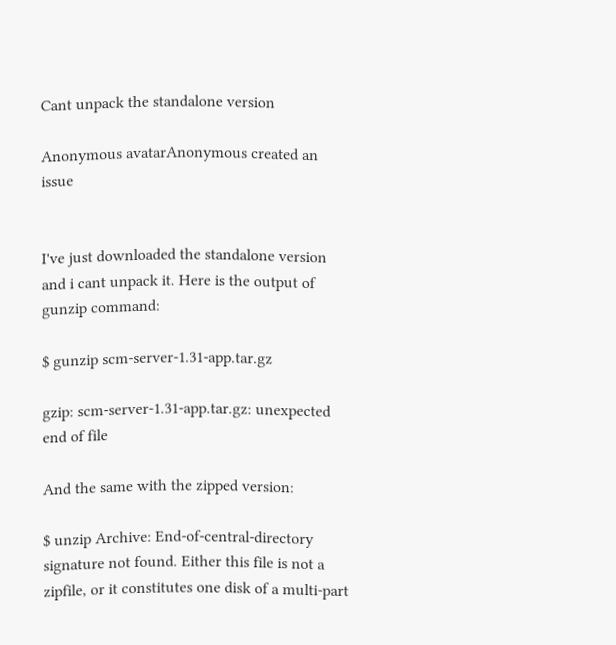Cant unpack the standalone version

Anonymous avatarAnonymous created an issue


I've just downloaded the standalone version and i cant unpack it. Here is the output of gunzip command:

$ gunzip scm-server-1.31-app.tar.gz

gzip: scm-server-1.31-app.tar.gz: unexpected end of file

And the same with the zipped version:

$ unzip Archive: End-of-central-directory signature not found. Either this file is not a zipfile, or it constitutes one disk of a multi-part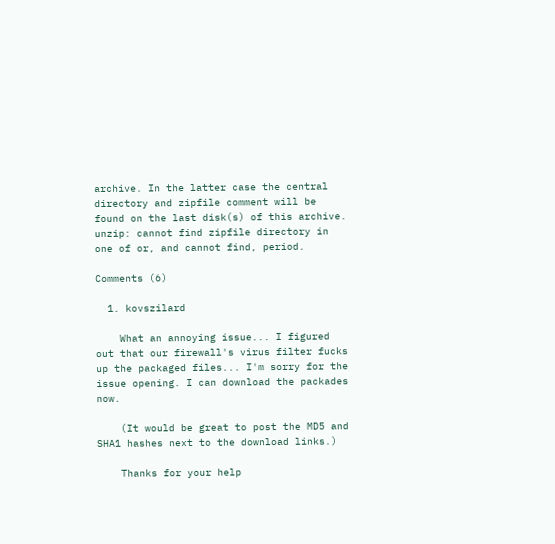archive. In the latter case the central directory and zipfile comment will be found on the last disk(s) of this archive. unzip: cannot find zipfile directory in one of or, and cannot find, period.

Comments (6)

  1. kovszilard

    What an annoying issue... I figured out that our firewall's virus filter fucks up the packaged files... I'm sorry for the issue opening. I can download the packades now.

    (It would be great to post the MD5 and SHA1 hashes next to the download links.)

    Thanks for your help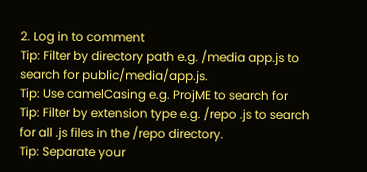2. Log in to comment
Tip: Filter by directory path e.g. /media app.js to search for public/media/app.js.
Tip: Use camelCasing e.g. ProjME to search for
Tip: Filter by extension type e.g. /repo .js to search for all .js files in the /repo directory.
Tip: Separate your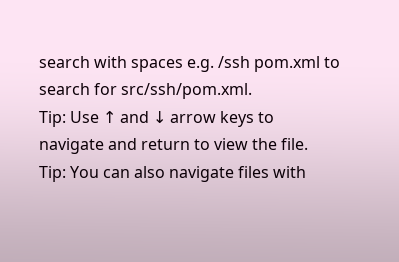search with spaces e.g. /ssh pom.xml to search for src/ssh/pom.xml.
Tip: Use ↑ and ↓ arrow keys to navigate and return to view the file.
Tip: You can also navigate files with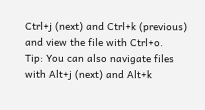Ctrl+j (next) and Ctrl+k (previous) and view the file with Ctrl+o.
Tip: You can also navigate files with Alt+j (next) and Alt+k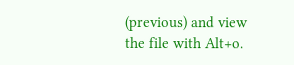(previous) and view the file with Alt+o.